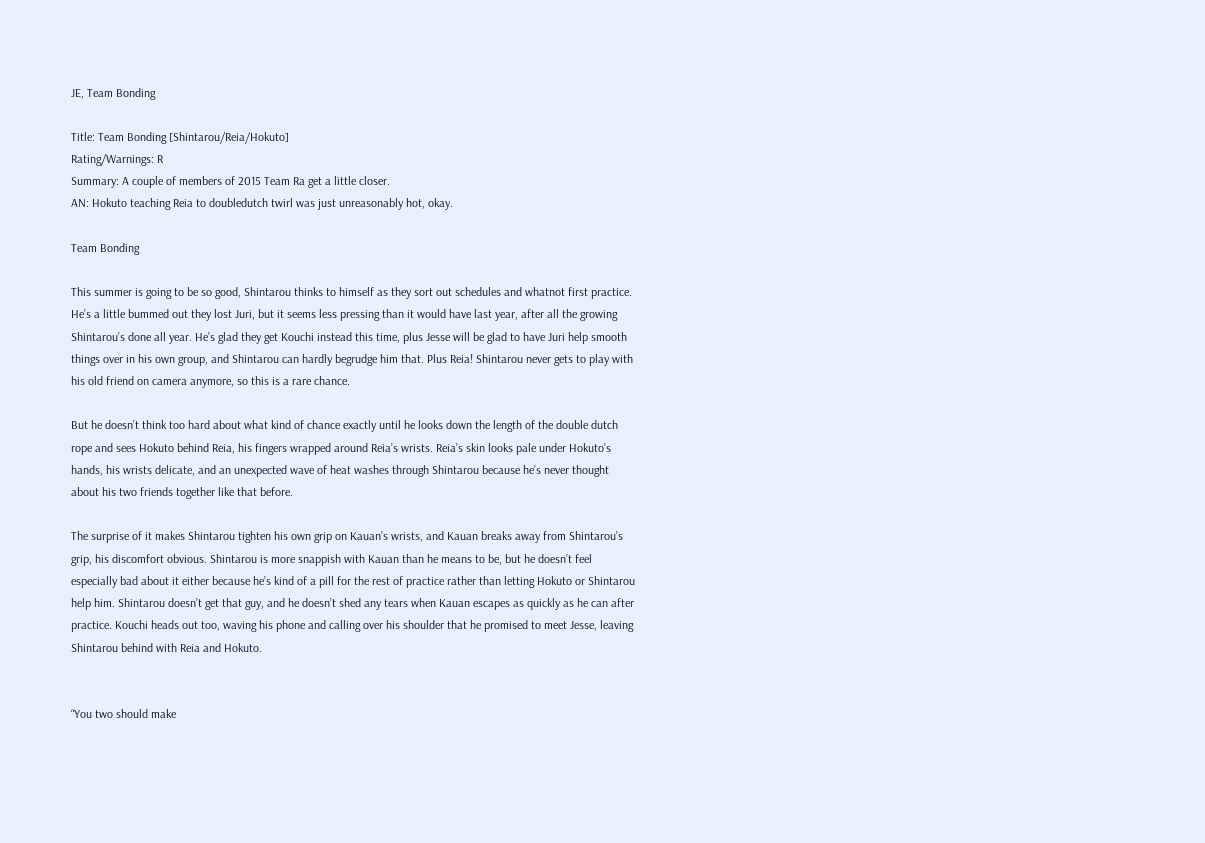JE, Team Bonding

Title: Team Bonding [Shintarou/Reia/Hokuto]
Rating/Warnings: R
Summary: A couple of members of 2015 Team Ra get a little closer.
AN: Hokuto teaching Reia to doubledutch twirl was just unreasonably hot, okay.

Team Bonding

This summer is going to be so good, Shintarou thinks to himself as they sort out schedules and whatnot first practice. He’s a little bummed out they lost Juri, but it seems less pressing than it would have last year, after all the growing Shintarou’s done all year. He’s glad they get Kouchi instead this time, plus Jesse will be glad to have Juri help smooth things over in his own group, and Shintarou can hardly begrudge him that. Plus Reia! Shintarou never gets to play with his old friend on camera anymore, so this is a rare chance.

But he doesn’t think too hard about what kind of chance exactly until he looks down the length of the double dutch rope and sees Hokuto behind Reia, his fingers wrapped around Reia’s wrists. Reia’s skin looks pale under Hokuto’s hands, his wrists delicate, and an unexpected wave of heat washes through Shintarou because he’s never thought about his two friends together like that before.

The surprise of it makes Shintarou tighten his own grip on Kauan’s wrists, and Kauan breaks away from Shintarou’s grip, his discomfort obvious. Shintarou is more snappish with Kauan than he means to be, but he doesn’t feel especially bad about it either because he’s kind of a pill for the rest of practice rather than letting Hokuto or Shintarou help him. Shintarou doesn’t get that guy, and he doesn’t shed any tears when Kauan escapes as quickly as he can after practice. Kouchi heads out too, waving his phone and calling over his shoulder that he promised to meet Jesse, leaving Shintarou behind with Reia and Hokuto.


“You two should make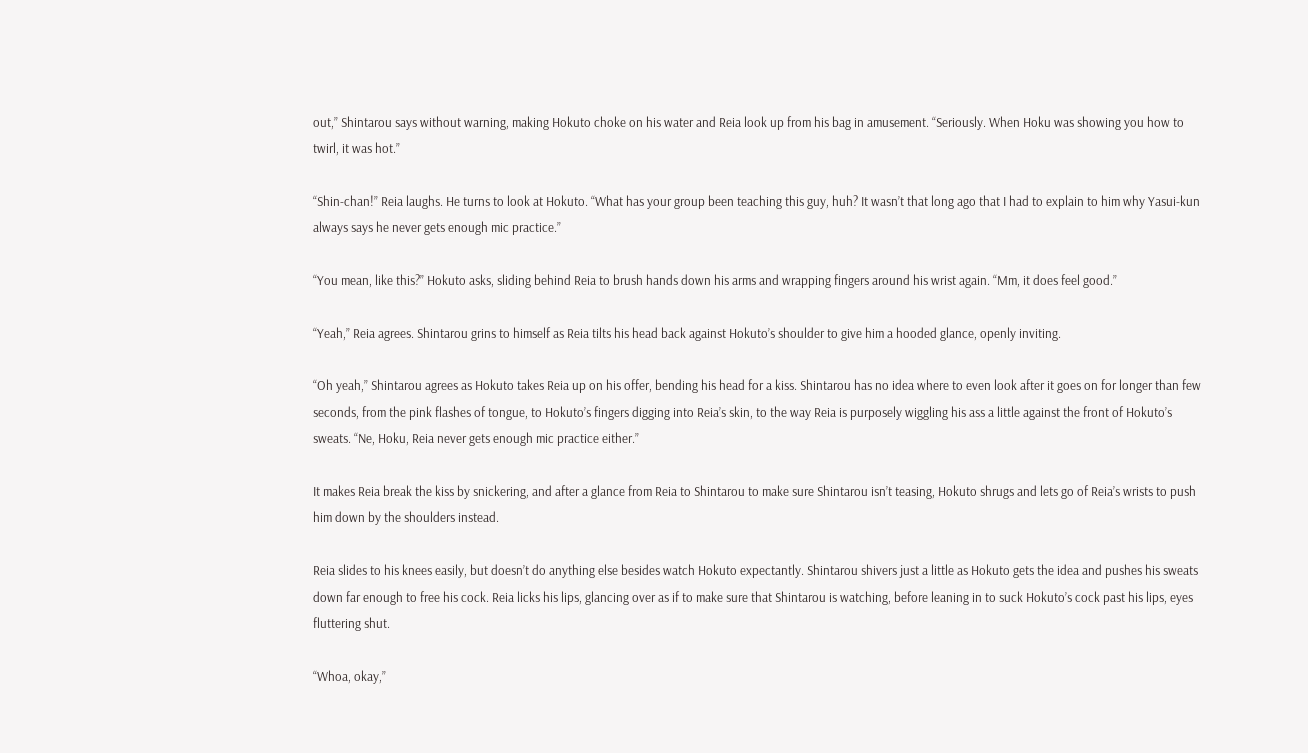out,” Shintarou says without warning, making Hokuto choke on his water and Reia look up from his bag in amusement. “Seriously. When Hoku was showing you how to twirl, it was hot.”

“Shin-chan!” Reia laughs. He turns to look at Hokuto. “What has your group been teaching this guy, huh? It wasn’t that long ago that I had to explain to him why Yasui-kun always says he never gets enough mic practice.”

“You mean, like this?” Hokuto asks, sliding behind Reia to brush hands down his arms and wrapping fingers around his wrist again. “Mm, it does feel good.”

“Yeah,” Reia agrees. Shintarou grins to himself as Reia tilts his head back against Hokuto’s shoulder to give him a hooded glance, openly inviting.

“Oh yeah,” Shintarou agrees as Hokuto takes Reia up on his offer, bending his head for a kiss. Shintarou has no idea where to even look after it goes on for longer than few seconds, from the pink flashes of tongue, to Hokuto’s fingers digging into Reia’s skin, to the way Reia is purposely wiggling his ass a little against the front of Hokuto’s sweats. “Ne, Hoku, Reia never gets enough mic practice either.”

It makes Reia break the kiss by snickering, and after a glance from Reia to Shintarou to make sure Shintarou isn’t teasing, Hokuto shrugs and lets go of Reia’s wrists to push him down by the shoulders instead.

Reia slides to his knees easily, but doesn’t do anything else besides watch Hokuto expectantly. Shintarou shivers just a little as Hokuto gets the idea and pushes his sweats down far enough to free his cock. Reia licks his lips, glancing over as if to make sure that Shintarou is watching, before leaning in to suck Hokuto’s cock past his lips, eyes fluttering shut.

“Whoa, okay,”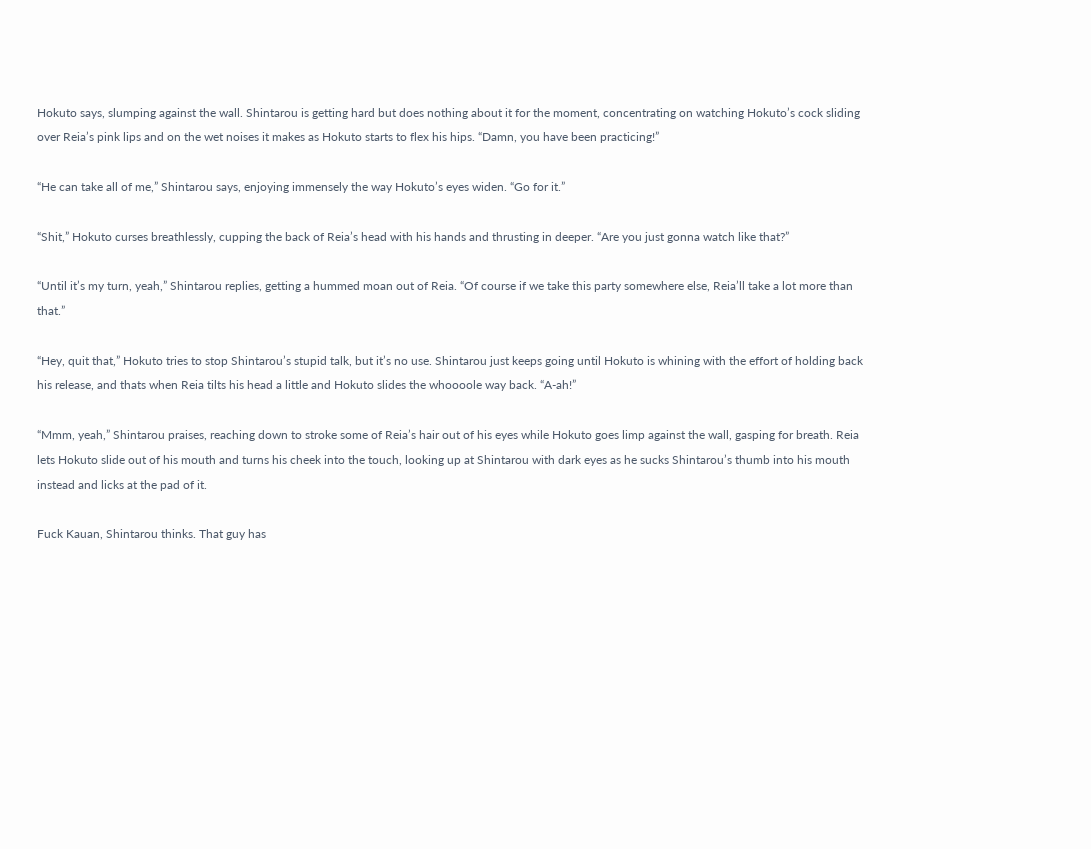Hokuto says, slumping against the wall. Shintarou is getting hard but does nothing about it for the moment, concentrating on watching Hokuto’s cock sliding over Reia’s pink lips and on the wet noises it makes as Hokuto starts to flex his hips. “Damn, you have been practicing!”

“He can take all of me,” Shintarou says, enjoying immensely the way Hokuto’s eyes widen. “Go for it.”

“Shit,” Hokuto curses breathlessly, cupping the back of Reia’s head with his hands and thrusting in deeper. “Are you just gonna watch like that?”

“Until it’s my turn, yeah,” Shintarou replies, getting a hummed moan out of Reia. “Of course if we take this party somewhere else, Reia’ll take a lot more than that.”

“Hey, quit that,” Hokuto tries to stop Shintarou’s stupid talk, but it’s no use. Shintarou just keeps going until Hokuto is whining with the effort of holding back his release, and thats when Reia tilts his head a little and Hokuto slides the whoooole way back. “A-ah!”

“Mmm, yeah,” Shintarou praises, reaching down to stroke some of Reia’s hair out of his eyes while Hokuto goes limp against the wall, gasping for breath. Reia lets Hokuto slide out of his mouth and turns his cheek into the touch, looking up at Shintarou with dark eyes as he sucks Shintarou’s thumb into his mouth instead and licks at the pad of it.

Fuck Kauan, Shintarou thinks. That guy has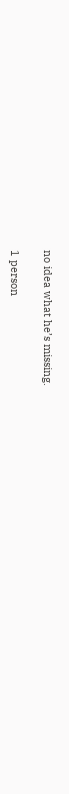no idea what he’s missing.

1 person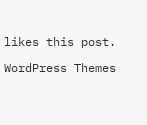likes this post.

WordPress Themes